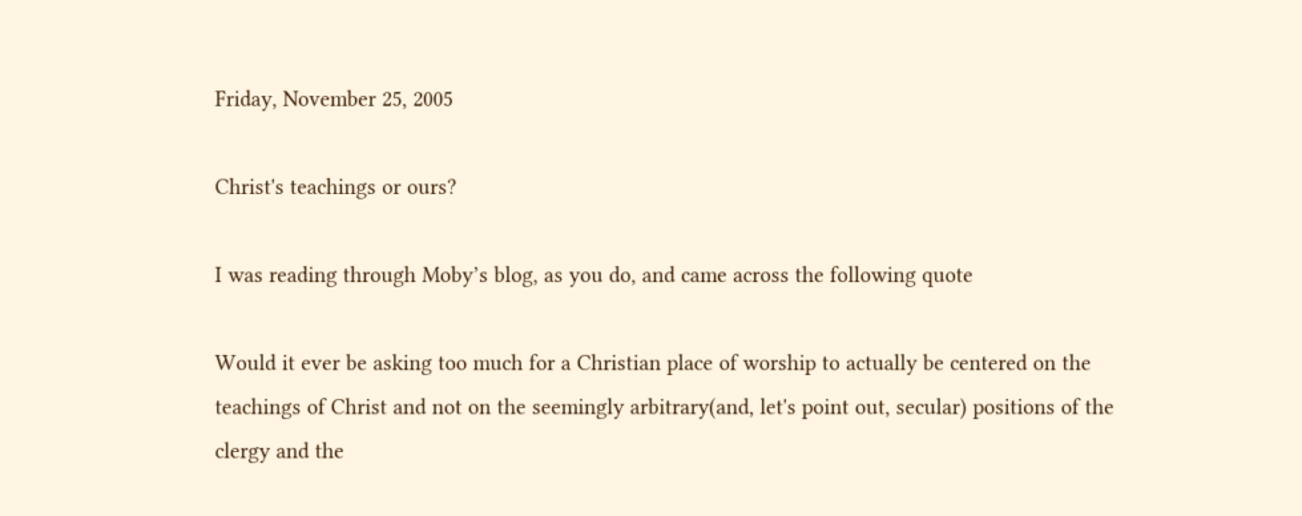Friday, November 25, 2005

Christ's teachings or ours?

I was reading through Moby’s blog, as you do, and came across the following quote

Would it ever be asking too much for a Christian place of worship to actually be centered on the teachings of Christ and not on the seemingly arbitrary(and, let's point out, secular) positions of the clergy and the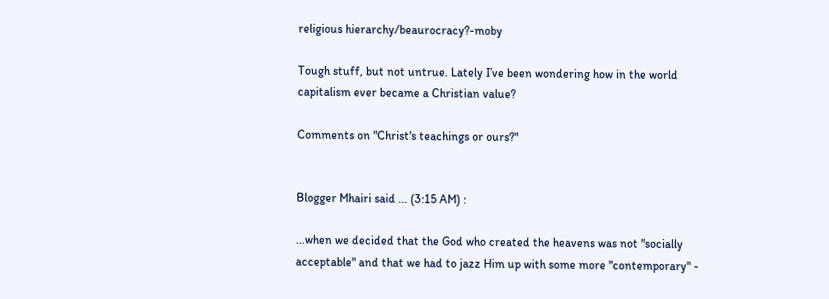religious hierarchy/beaurocracy?-moby

Tough stuff, but not untrue. Lately I’ve been wondering how in the world capitalism ever became a Christian value?

Comments on "Christ's teachings or ours?"


Blogger Mhairi said ... (3:15 AM) :

...when we decided that the God who created the heavens was not "socially acceptable" and that we had to jazz Him up with some more "contemporary" -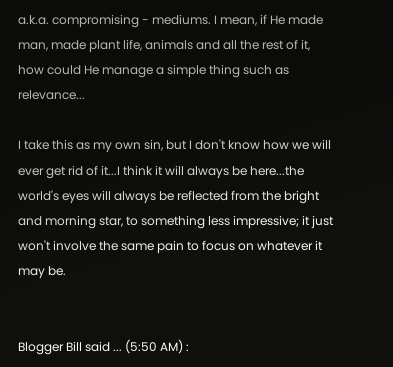a.k.a. compromising - mediums. I mean, if He made man, made plant life, animals and all the rest of it, how could He manage a simple thing such as relevance...

I take this as my own sin, but I don't know how we will ever get rid of it...I think it will always be here...the world's eyes will always be reflected from the bright and morning star, to something less impressive; it just won't involve the same pain to focus on whatever it may be.


Blogger Bill said ... (5:50 AM) :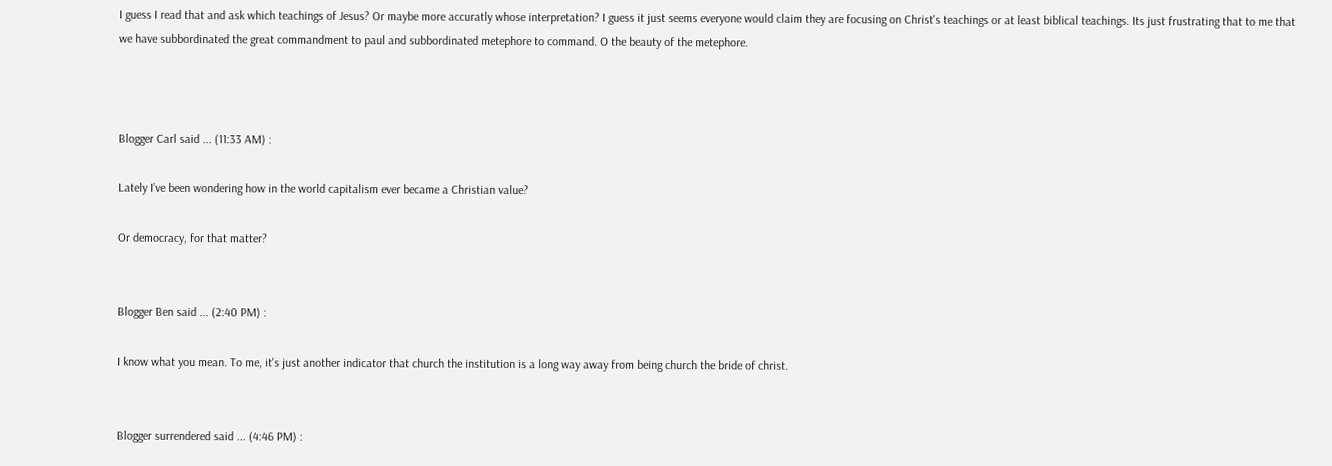I guess I read that and ask which teachings of Jesus? Or maybe more accuratly whose interpretation? I guess it just seems everyone would claim they are focusing on Christ's teachings or at least biblical teachings. Its just frustrating that to me that we have subbordinated the great commandment to paul and subbordinated metephore to command. O the beauty of the metephore.



Blogger Carl said ... (11:33 AM) :

Lately I’ve been wondering how in the world capitalism ever became a Christian value?

Or democracy, for that matter?


Blogger Ben said ... (2:40 PM) :

I know what you mean. To me, it's just another indicator that church the institution is a long way away from being church the bride of christ.


Blogger surrendered said ... (4:46 PM) :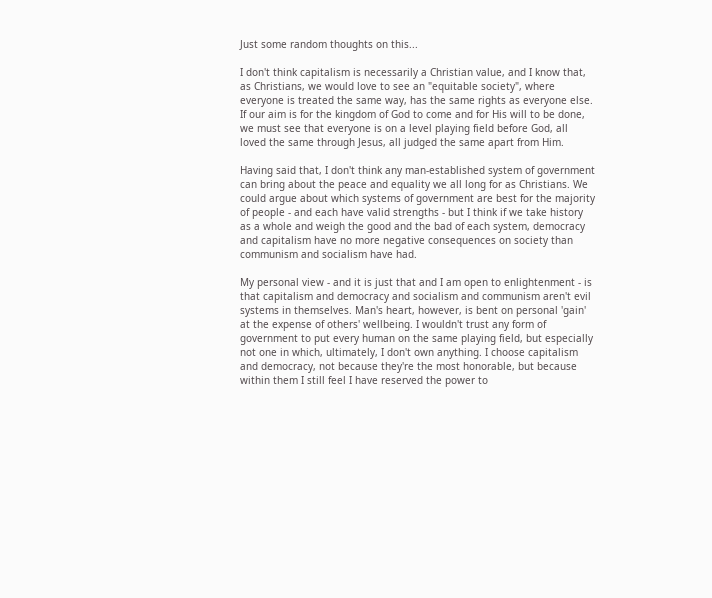Just some random thoughts on this...

I don't think capitalism is necessarily a Christian value, and I know that, as Christians, we would love to see an "equitable society", where everyone is treated the same way, has the same rights as everyone else. If our aim is for the kingdom of God to come and for His will to be done, we must see that everyone is on a level playing field before God, all loved the same through Jesus, all judged the same apart from Him.

Having said that, I don't think any man-established system of government can bring about the peace and equality we all long for as Christians. We could argue about which systems of government are best for the majority of people - and each have valid strengths - but I think if we take history as a whole and weigh the good and the bad of each system, democracy and capitalism have no more negative consequences on society than communism and socialism have had.

My personal view - and it is just that and I am open to enlightenment - is that capitalism and democracy and socialism and communism aren't evil systems in themselves. Man's heart, however, is bent on personal 'gain' at the expense of others' wellbeing. I wouldn't trust any form of government to put every human on the same playing field, but especially not one in which, ultimately, I don't own anything. I choose capitalism and democracy, not because they're the most honorable, but because within them I still feel I have reserved the power to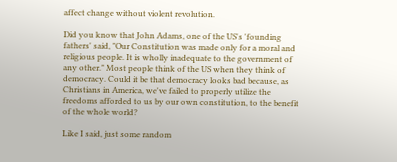affect change without violent revolution.

Did you know that John Adams, one of the US's 'founding fathers' said, "Our Constitution was made only for a moral and religious people. It is wholly inadequate to the government of any other." Most people think of the US when they think of democracy. Could it be that democracy looks bad because, as Christians in America, we've failed to properly utilize the freedoms afforded to us by our own constitution, to the benefit of the whole world?

Like I said, just some random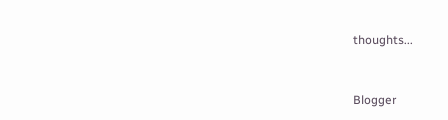thoughts...


Blogger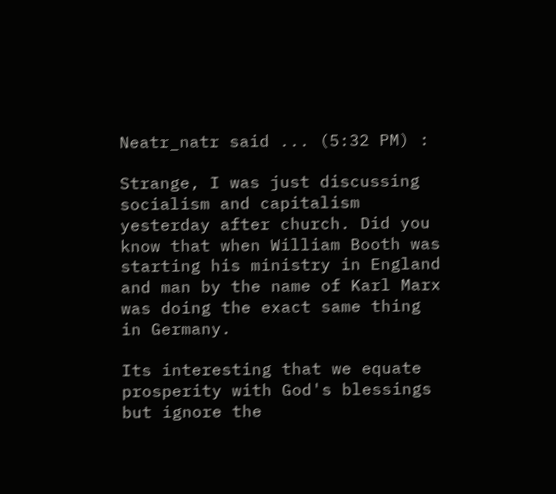Neatr_natr said ... (5:32 PM) :

Strange, I was just discussing socialism and capitalism yesterday after church. Did you know that when William Booth was starting his ministry in England and man by the name of Karl Marx was doing the exact same thing in Germany.

Its interesting that we equate prosperity with God's blessings but ignore the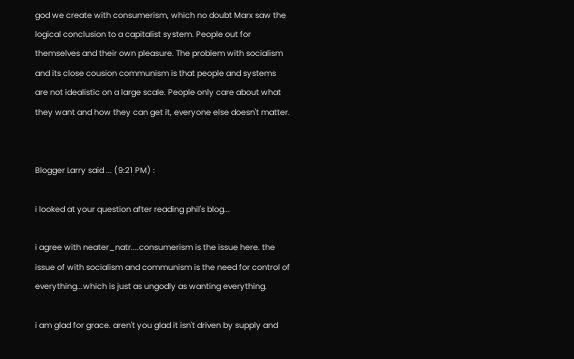god we create with consumerism, which no doubt Marx saw the logical conclusion to a capitalist system. People out for themselves and their own pleasure. The problem with socialism and its close cousion communism is that people and systems are not idealistic on a large scale. People only care about what they want and how they can get it, everyone else doesn't matter.


Blogger Larry said ... (9:21 PM) :

i looked at your question after reading phil's blog...

i agree with neater_natr....consumerism is the issue here. the issue of with socialism and communism is the need for control of everything...which is just as ungodly as wanting everything.

i am glad for grace. aren't you glad it isn't driven by supply and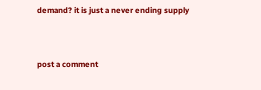demand? it is just a never ending supply


post a comment